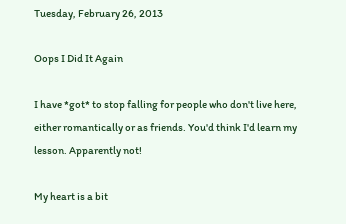Tuesday, February 26, 2013

Oops I Did It Again

I have *got* to stop falling for people who don't live here, either romantically or as friends. You'd think I'd learn my lesson. Apparently not!

My heart is a bit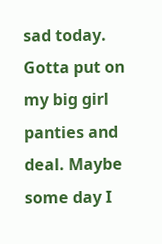sad today. Gotta put on my big girl panties and deal. Maybe some day I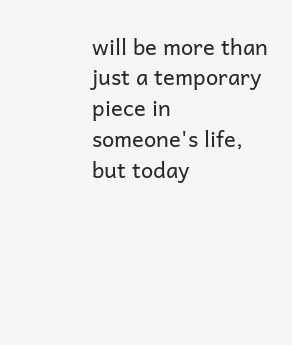will be more than just a temporary piece in someone's life, but today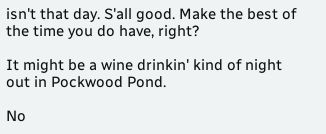isn't that day. S'all good. Make the best of the time you do have, right?

It might be a wine drinkin' kind of night out in Pockwood Pond.

No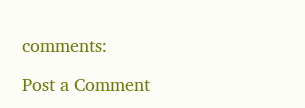comments:

Post a Comment